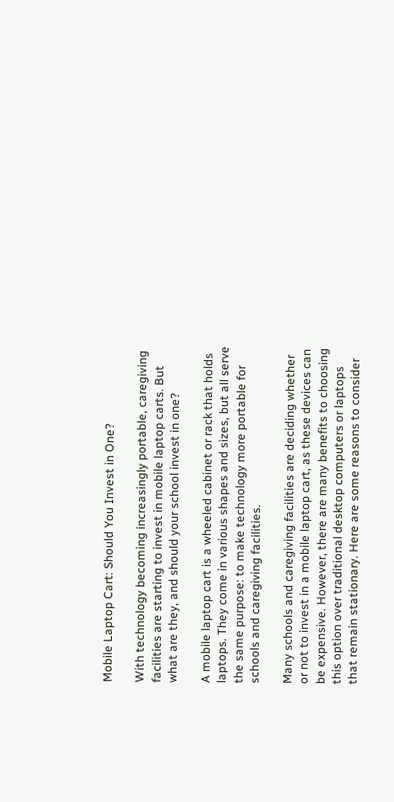Mobile Laptop Cart: Should You Invest in One?

With technology becoming increasingly portable, caregiving facilities are starting to invest in mobile laptop carts. But what are they, and should your school invest in one?

A mobile laptop cart is a wheeled cabinet or rack that holds laptops. They come in various shapes and sizes, but all serve the same purpose: to make technology more portable for schools and caregiving facilities.

Many schools and caregiving facilities are deciding whether or not to invest in a mobile laptop cart, as these devices can be expensive. However, there are many benefits to choosing this option over traditional desktop computers or laptops that remain stationary. Here are some reasons to consider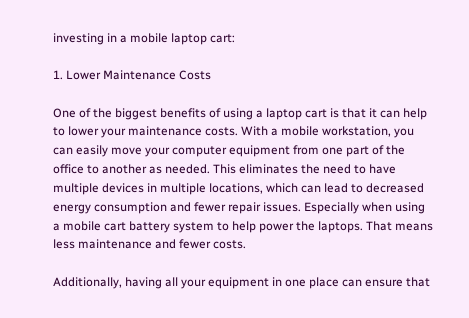investing in a mobile laptop cart:

1. Lower Maintenance Costs

One of the biggest benefits of using a laptop cart is that it can help to lower your maintenance costs. With a mobile workstation, you can easily move your computer equipment from one part of the office to another as needed. This eliminates the need to have multiple devices in multiple locations, which can lead to decreased energy consumption and fewer repair issues. Especially when using a mobile cart battery system to help power the laptops. That means less maintenance and fewer costs.

Additionally, having all your equipment in one place can ensure that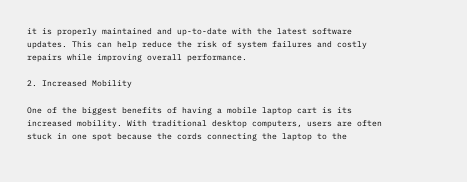it is properly maintained and up-to-date with the latest software updates. This can help reduce the risk of system failures and costly repairs while improving overall performance.

2. Increased Mobility

One of the biggest benefits of having a mobile laptop cart is its increased mobility. With traditional desktop computers, users are often stuck in one spot because the cords connecting the laptop to the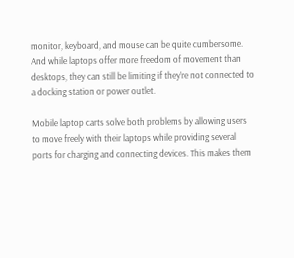monitor, keyboard, and mouse can be quite cumbersome. And while laptops offer more freedom of movement than desktops, they can still be limiting if they’re not connected to a docking station or power outlet.

Mobile laptop carts solve both problems by allowing users to move freely with their laptops while providing several ports for charging and connecting devices. This makes them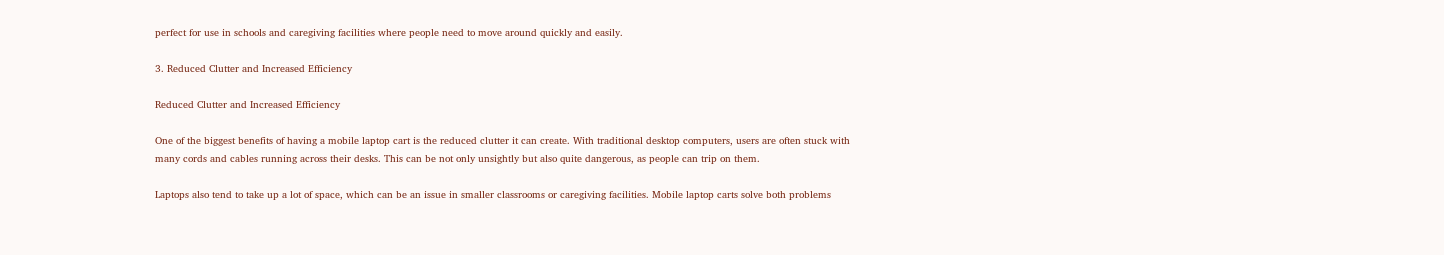perfect for use in schools and caregiving facilities where people need to move around quickly and easily.

3. Reduced Clutter and Increased Efficiency

Reduced Clutter and Increased Efficiency

One of the biggest benefits of having a mobile laptop cart is the reduced clutter it can create. With traditional desktop computers, users are often stuck with many cords and cables running across their desks. This can be not only unsightly but also quite dangerous, as people can trip on them.

Laptops also tend to take up a lot of space, which can be an issue in smaller classrooms or caregiving facilities. Mobile laptop carts solve both problems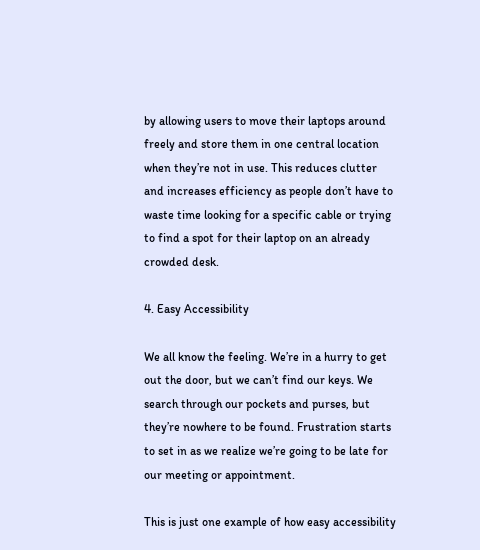by allowing users to move their laptops around freely and store them in one central location when they’re not in use. This reduces clutter and increases efficiency as people don’t have to waste time looking for a specific cable or trying to find a spot for their laptop on an already crowded desk.

4. Easy Accessibility

We all know the feeling. We’re in a hurry to get out the door, but we can’t find our keys. We search through our pockets and purses, but they’re nowhere to be found. Frustration starts to set in as we realize we’re going to be late for our meeting or appointment.

This is just one example of how easy accessibility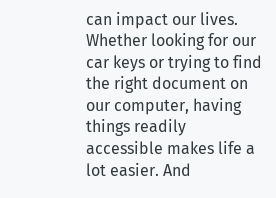can impact our lives. Whether looking for our car keys or trying to find the right document on our computer, having things readily accessible makes life a lot easier. And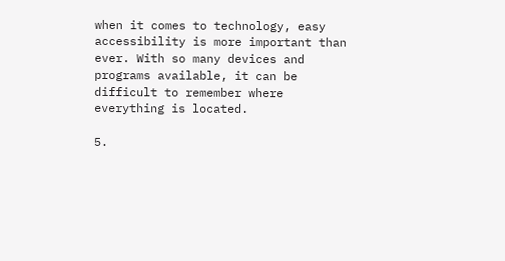when it comes to technology, easy accessibility is more important than ever. With so many devices and programs available, it can be difficult to remember where everything is located.

5.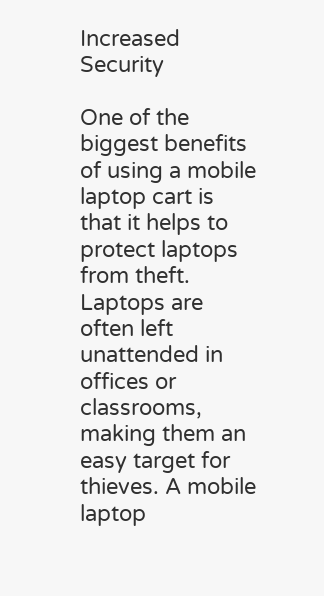Increased Security

One of the biggest benefits of using a mobile laptop cart is that it helps to protect laptops from theft. Laptops are often left unattended in offices or classrooms, making them an easy target for thieves. A mobile laptop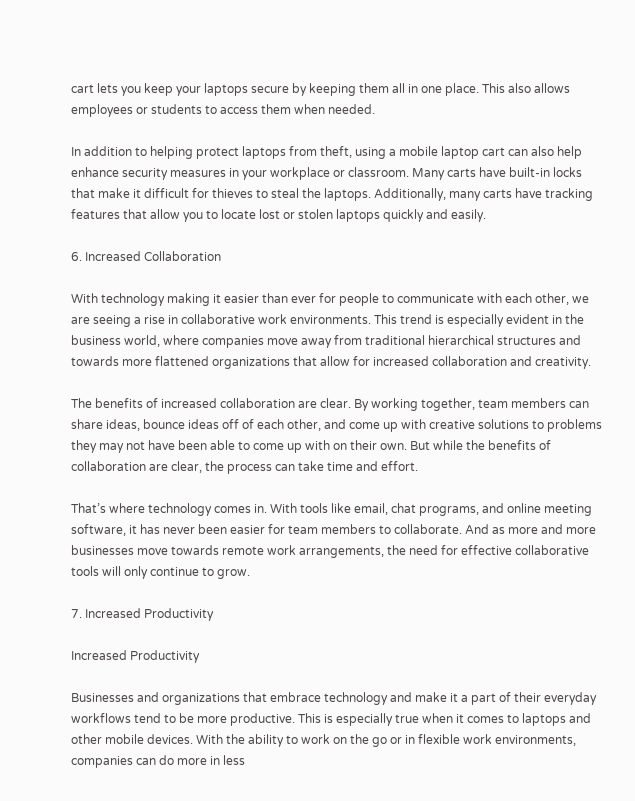cart lets you keep your laptops secure by keeping them all in one place. This also allows employees or students to access them when needed.

In addition to helping protect laptops from theft, using a mobile laptop cart can also help enhance security measures in your workplace or classroom. Many carts have built-in locks that make it difficult for thieves to steal the laptops. Additionally, many carts have tracking features that allow you to locate lost or stolen laptops quickly and easily.

6. Increased Collaboration

With technology making it easier than ever for people to communicate with each other, we are seeing a rise in collaborative work environments. This trend is especially evident in the business world, where companies move away from traditional hierarchical structures and towards more flattened organizations that allow for increased collaboration and creativity.

The benefits of increased collaboration are clear. By working together, team members can share ideas, bounce ideas off of each other, and come up with creative solutions to problems they may not have been able to come up with on their own. But while the benefits of collaboration are clear, the process can take time and effort.

That’s where technology comes in. With tools like email, chat programs, and online meeting software, it has never been easier for team members to collaborate. And as more and more businesses move towards remote work arrangements, the need for effective collaborative tools will only continue to grow.

7. Increased Productivity

Increased Productivity

Businesses and organizations that embrace technology and make it a part of their everyday workflows tend to be more productive. This is especially true when it comes to laptops and other mobile devices. With the ability to work on the go or in flexible work environments, companies can do more in less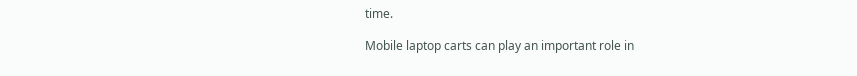time.

Mobile laptop carts can play an important role in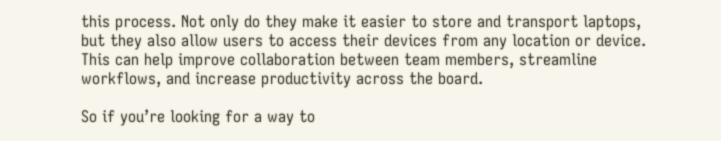this process. Not only do they make it easier to store and transport laptops, but they also allow users to access their devices from any location or device. This can help improve collaboration between team members, streamline workflows, and increase productivity across the board.

So if you’re looking for a way to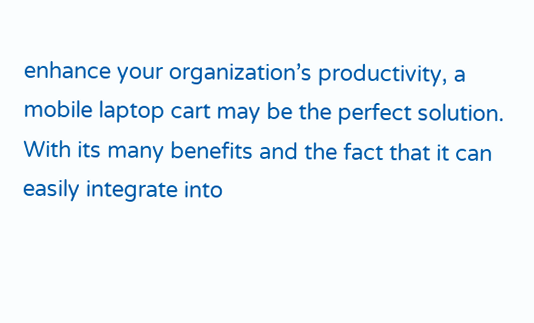enhance your organization’s productivity, a mobile laptop cart may be the perfect solution. With its many benefits and the fact that it can easily integrate into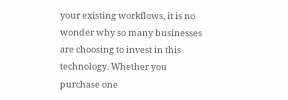your existing workflows, it is no wonder why so many businesses are choosing to invest in this technology. Whether you purchase one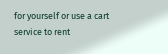for yourself or use a cart service to rent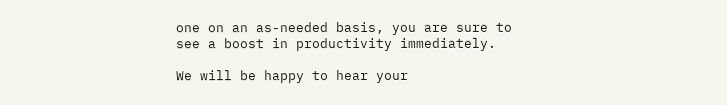one on an as-needed basis, you are sure to see a boost in productivity immediately.

We will be happy to hear your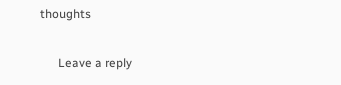thoughts

      Leave a reply